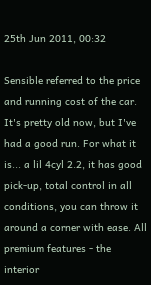25th Jun 2011, 00:32

Sensible referred to the price and running cost of the car. It's pretty old now, but I've had a good run. For what it is... a lil 4cyl 2.2, it has good pick-up, total control in all conditions, you can throw it around a corner with ease. All premium features - the interior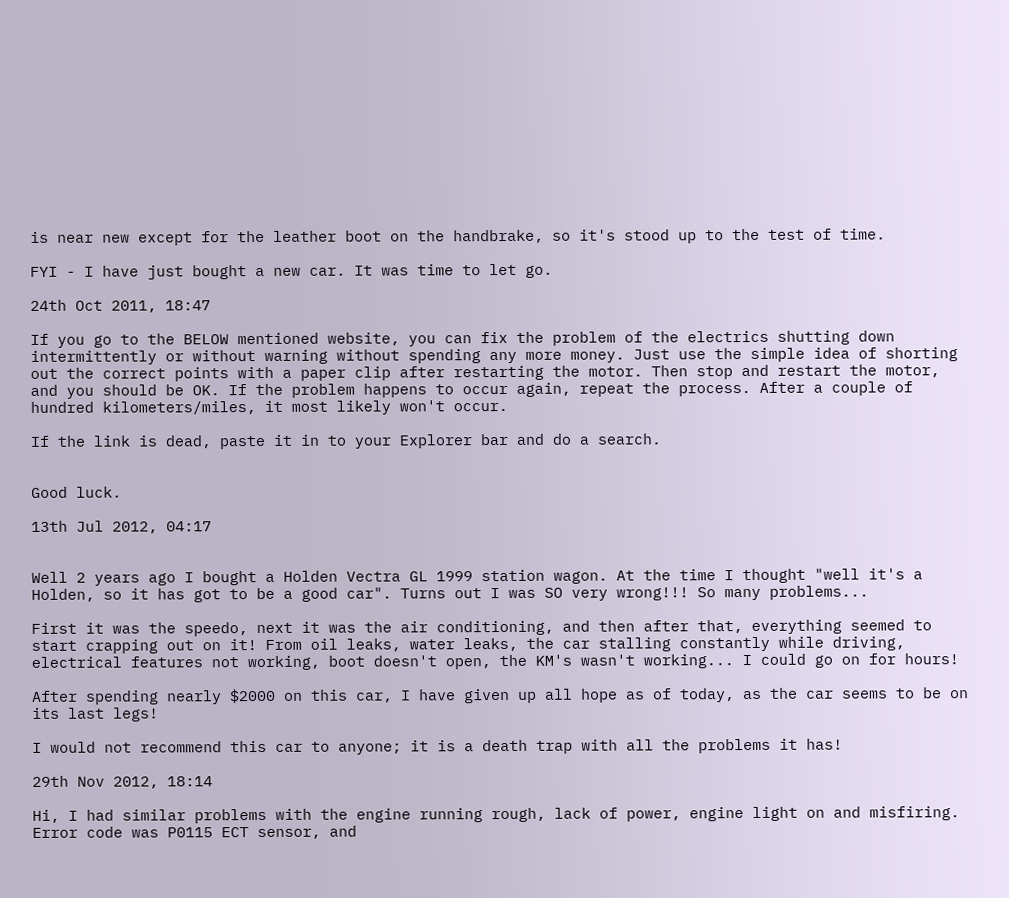is near new except for the leather boot on the handbrake, so it's stood up to the test of time.

FYI - I have just bought a new car. It was time to let go.

24th Oct 2011, 18:47

If you go to the BELOW mentioned website, you can fix the problem of the electrics shutting down intermittently or without warning without spending any more money. Just use the simple idea of shorting out the correct points with a paper clip after restarting the motor. Then stop and restart the motor, and you should be OK. If the problem happens to occur again, repeat the process. After a couple of hundred kilometers/miles, it most likely won't occur.

If the link is dead, paste it in to your Explorer bar and do a search.


Good luck.

13th Jul 2012, 04:17


Well 2 years ago I bought a Holden Vectra GL 1999 station wagon. At the time I thought "well it's a Holden, so it has got to be a good car". Turns out I was SO very wrong!!! So many problems...

First it was the speedo, next it was the air conditioning, and then after that, everything seemed to start crapping out on it! From oil leaks, water leaks, the car stalling constantly while driving, electrical features not working, boot doesn't open, the KM's wasn't working... I could go on for hours!

After spending nearly $2000 on this car, I have given up all hope as of today, as the car seems to be on its last legs!

I would not recommend this car to anyone; it is a death trap with all the problems it has!

29th Nov 2012, 18:14

Hi, I had similar problems with the engine running rough, lack of power, engine light on and misfiring. Error code was P0115 ECT sensor, and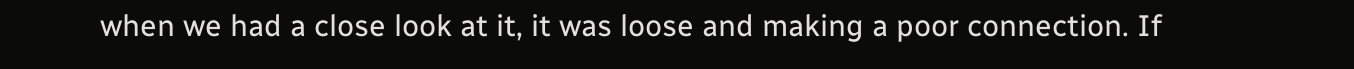when we had a close look at it, it was loose and making a poor connection. If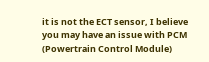it is not the ECT sensor, I believe you may have an issue with PCM (Powertrain Control Module)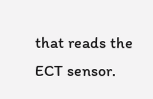that reads the ECT sensor.